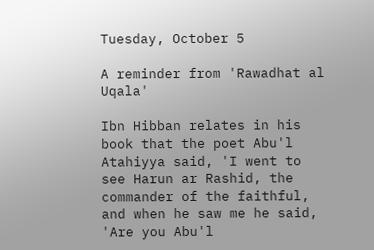Tuesday, October 5

A reminder from 'Rawadhat al Uqala'

Ibn Hibban relates in his book that the poet Abu'l Atahiyya said, 'I went to see Harun ar Rashid, the commander of the faithful, and when he saw me he said, 'Are you Abu'l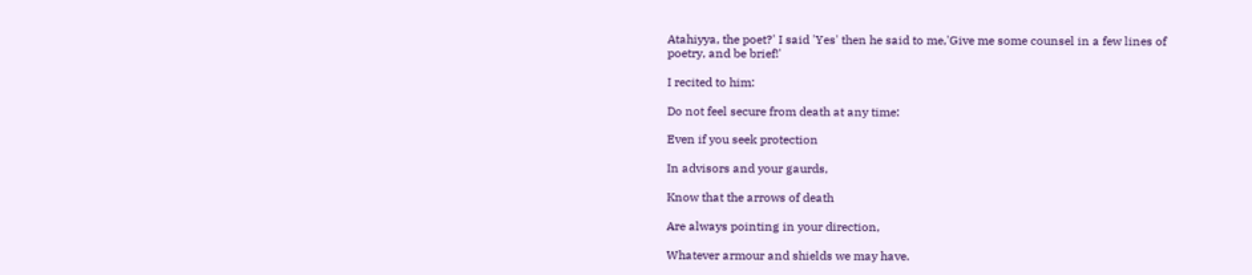Atahiyya, the poet?' I said 'Yes' then he said to me,'Give me some counsel in a few lines of poetry, and be brief!'

I recited to him:

Do not feel secure from death at any time:

Even if you seek protection

In advisors and your gaurds,

Know that the arrows of death

Are always pointing in your direction,

Whatever armour and shields we may have.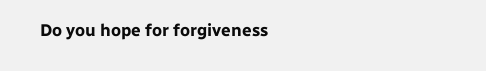Do you hope for forgiveness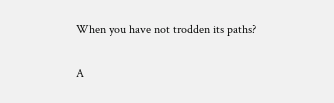When you have not trodden its paths?

A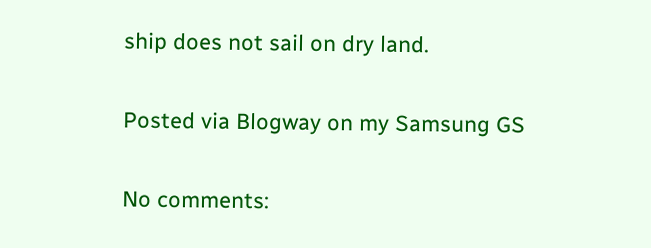ship does not sail on dry land.

Posted via Blogway on my Samsung GS

No comments: